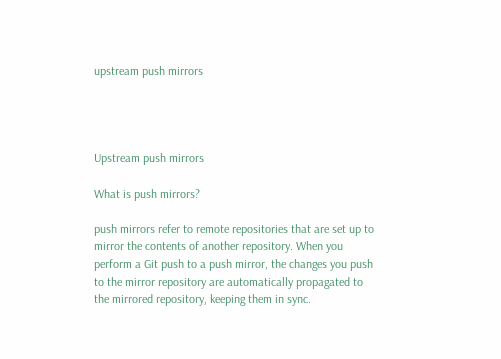upstream push mirrors




Upstream push mirrors

What is push mirrors?

push mirrors refer to remote repositories that are set up to mirror the contents of another repository. When you perform a Git push to a push mirror, the changes you push to the mirror repository are automatically propagated to the mirrored repository, keeping them in sync.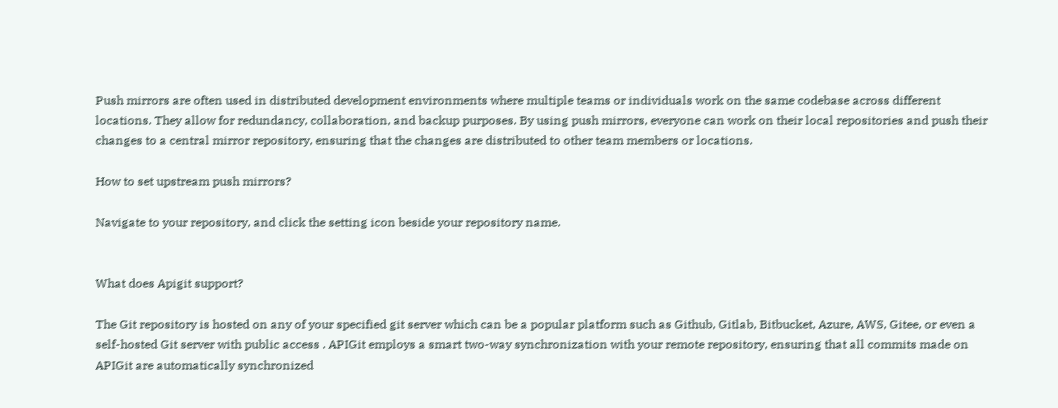Push mirrors are often used in distributed development environments where multiple teams or individuals work on the same codebase across different locations. They allow for redundancy, collaboration, and backup purposes. By using push mirrors, everyone can work on their local repositories and push their changes to a central mirror repository, ensuring that the changes are distributed to other team members or locations.

How to set upstream push mirrors?

Navigate to your repository, and click the setting icon beside your repository name.


What does Apigit support?

The Git repository is hosted on any of your specified git server which can be a popular platform such as Github, Gitlab, Bitbucket, Azure, AWS, Gitee, or even a self-hosted Git server with public access . APIGit employs a smart two-way synchronization with your remote repository, ensuring that all commits made on APIGit are automatically synchronized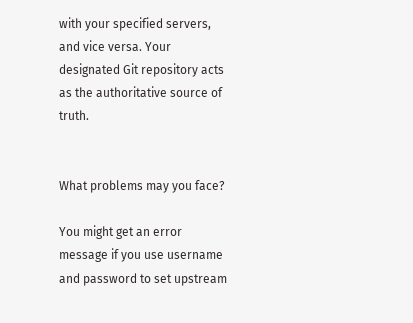with your specified servers, and vice versa. Your designated Git repository acts as the authoritative source of truth.


What problems may you face?

You might get an error message if you use username and password to set upstream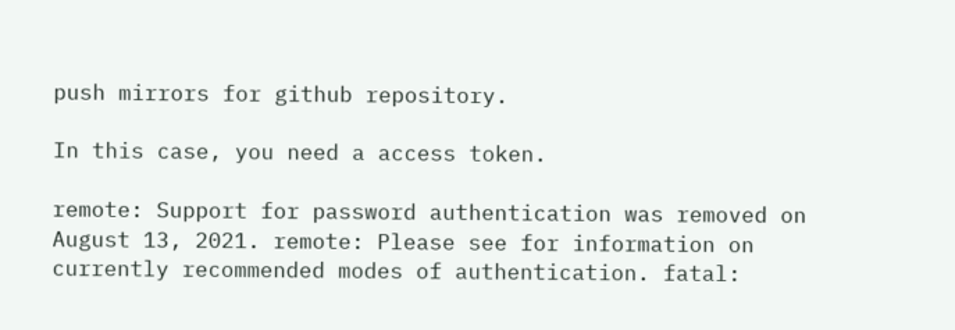push mirrors for github repository.

In this case, you need a access token.

remote: Support for password authentication was removed on August 13, 2021. remote: Please see for information on currently recommended modes of authentication. fatal: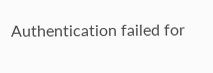Authentication failed for